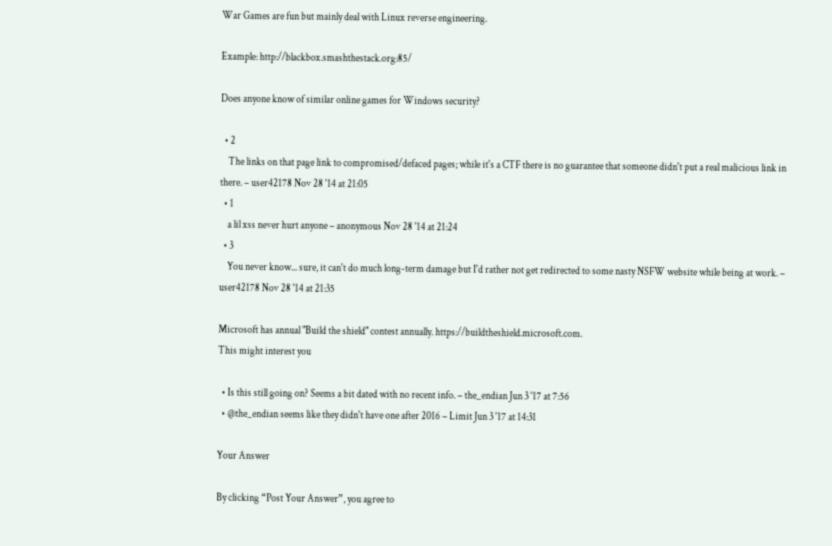War Games are fun but mainly deal with Linux reverse engineering.

Example: http://blackbox.smashthestack.org:85/

Does anyone know of similar online games for Windows security?

  • 2
    The links on that page link to compromised/defaced pages; while it's a CTF there is no guarantee that someone didn't put a real malicious link in there. – user42178 Nov 28 '14 at 21:05
  • 1
    a lil xss never hurt anyone – anonymous Nov 28 '14 at 21:24
  • 3
    You never know... sure, it can't do much long-term damage but I'd rather not get redirected to some nasty NSFW website while being at work. – user42178 Nov 28 '14 at 21:35

Microsoft has annual "Build the shield" contest annually. https://buildtheshield.microsoft.com.
This might interest you

  • Is this still going on? Seems a bit dated with no recent info. – the_endian Jun 3 '17 at 7:56
  • @the_endian seems like they didn't have one after 2016 – Limit Jun 3 '17 at 14:31

Your Answer

By clicking “Post Your Answer”, you agree to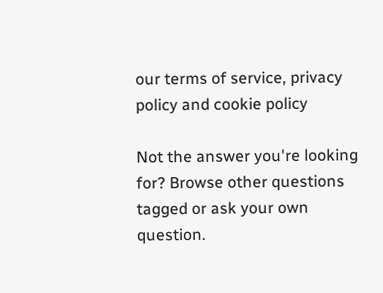our terms of service, privacy policy and cookie policy

Not the answer you're looking for? Browse other questions tagged or ask your own question.